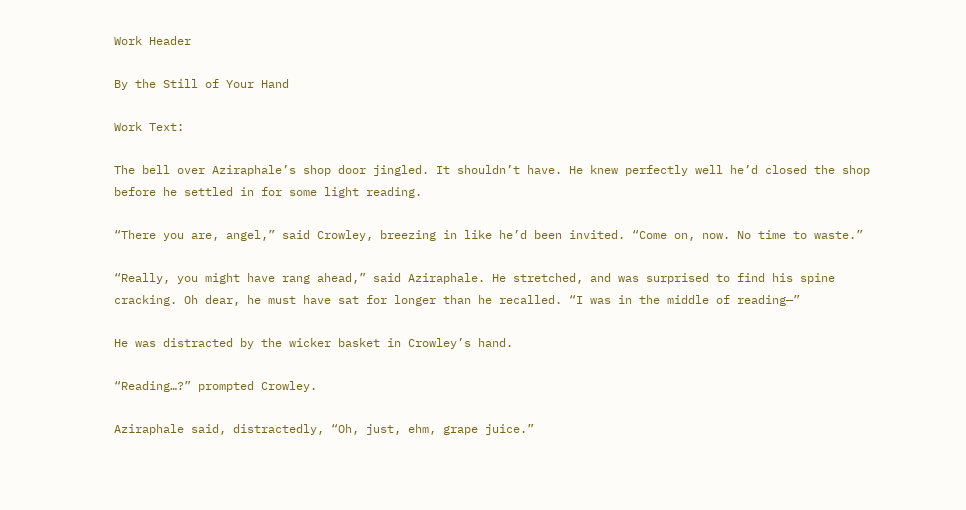Work Header

By the Still of Your Hand

Work Text:

The bell over Aziraphale’s shop door jingled. It shouldn’t have. He knew perfectly well he’d closed the shop before he settled in for some light reading.

“There you are, angel,” said Crowley, breezing in like he’d been invited. “Come on, now. No time to waste.”

“Really, you might have rang ahead,” said Aziraphale. He stretched, and was surprised to find his spine cracking. Oh dear, he must have sat for longer than he recalled. “I was in the middle of reading—”

He was distracted by the wicker basket in Crowley’s hand.

“Reading…?” prompted Crowley.

Aziraphale said, distractedly, “Oh, just, ehm, grape juice.”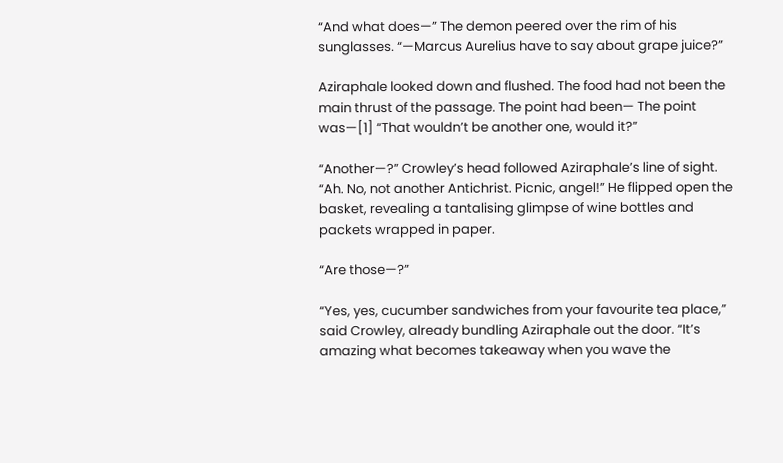“And what does—” The demon peered over the rim of his sunglasses. “—Marcus Aurelius have to say about grape juice?”

Aziraphale looked down and flushed. The food had not been the main thrust of the passage. The point had been— The point was—[1] “That wouldn’t be another one, would it?”

“Another—?” Crowley’s head followed Aziraphale’s line of sight. “Ah. No, not another Antichrist. Picnic, angel!” He flipped open the basket, revealing a tantalising glimpse of wine bottles and packets wrapped in paper.

“Are those—?”

“Yes, yes, cucumber sandwiches from your favourite tea place,” said Crowley, already bundling Aziraphale out the door. “It’s amazing what becomes takeaway when you wave the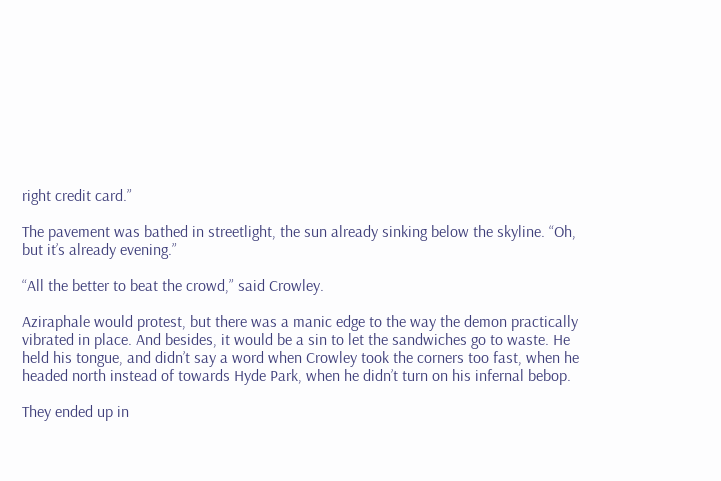right credit card.”

The pavement was bathed in streetlight, the sun already sinking below the skyline. “Oh, but it’s already evening.”

“All the better to beat the crowd,” said Crowley.

Aziraphale would protest, but there was a manic edge to the way the demon practically vibrated in place. And besides, it would be a sin to let the sandwiches go to waste. He held his tongue, and didn’t say a word when Crowley took the corners too fast, when he headed north instead of towards Hyde Park, when he didn’t turn on his infernal bebop.

They ended up in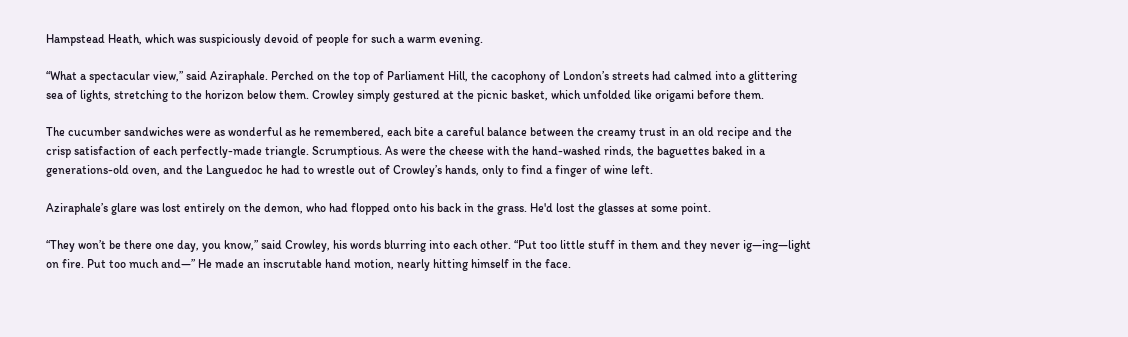Hampstead Heath, which was suspiciously devoid of people for such a warm evening.

“What a spectacular view,” said Aziraphale. Perched on the top of Parliament Hill, the cacophony of London’s streets had calmed into a glittering sea of lights, stretching to the horizon below them. Crowley simply gestured at the picnic basket, which unfolded like origami before them.

The cucumber sandwiches were as wonderful as he remembered, each bite a careful balance between the creamy trust in an old recipe and the crisp satisfaction of each perfectly-made triangle. Scrumptious. As were the cheese with the hand-washed rinds, the baguettes baked in a generations-old oven, and the Languedoc he had to wrestle out of Crowley’s hands, only to find a finger of wine left.

Aziraphale’s glare was lost entirely on the demon, who had flopped onto his back in the grass. He'd lost the glasses at some point.

“They won’t be there one day, you know,” said Crowley, his words blurring into each other. “Put too little stuff in them and they never ig—ing—light on fire. Put too much and—” He made an inscrutable hand motion, nearly hitting himself in the face.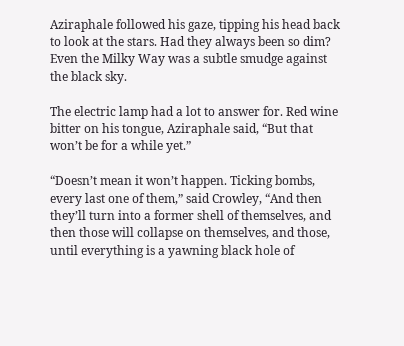Aziraphale followed his gaze, tipping his head back to look at the stars. Had they always been so dim? Even the Milky Way was a subtle smudge against the black sky.

The electric lamp had a lot to answer for. Red wine bitter on his tongue, Aziraphale said, “But that won’t be for a while yet.”

“Doesn’t mean it won’t happen. Ticking bombs, every last one of them,” said Crowley, “And then they’ll turn into a former shell of themselves, and then those will collapse on themselves, and those, until everything is a yawning black hole of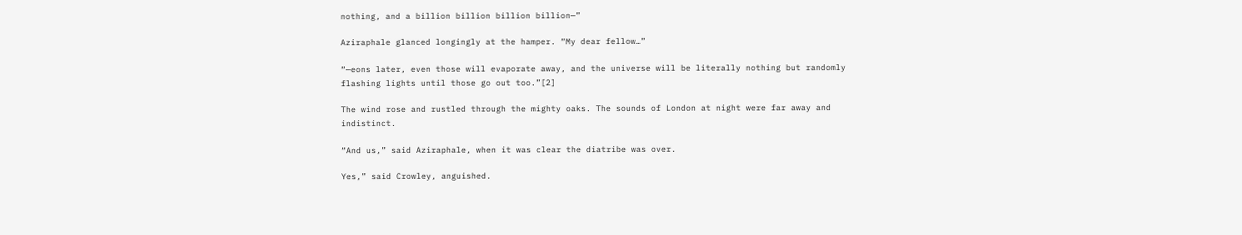nothing, and a billion billion billion billion—”

Aziraphale glanced longingly at the hamper. “My dear fellow…”

“—eons later, even those will evaporate away, and the universe will be literally nothing but randomly flashing lights until those go out too.”[2]

The wind rose and rustled through the mighty oaks. The sounds of London at night were far away and indistinct.

“And us,” said Aziraphale, when it was clear the diatribe was over.

Yes,” said Crowley, anguished.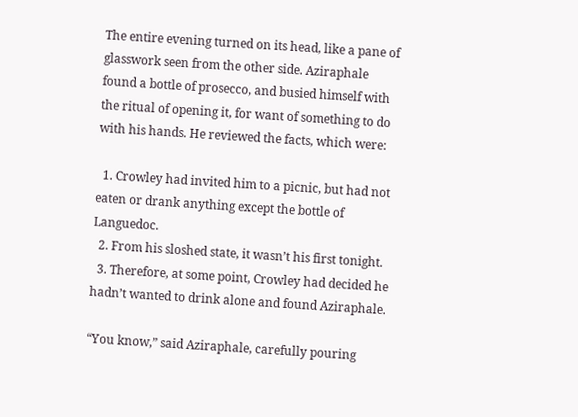The entire evening turned on its head, like a pane of glasswork seen from the other side. Aziraphale found a bottle of prosecco, and busied himself with the ritual of opening it, for want of something to do with his hands. He reviewed the facts, which were:

  1. Crowley had invited him to a picnic, but had not eaten or drank anything except the bottle of Languedoc.
  2. From his sloshed state, it wasn’t his first tonight.
  3. Therefore, at some point, Crowley had decided he hadn’t wanted to drink alone and found Aziraphale.

“You know,” said Aziraphale, carefully pouring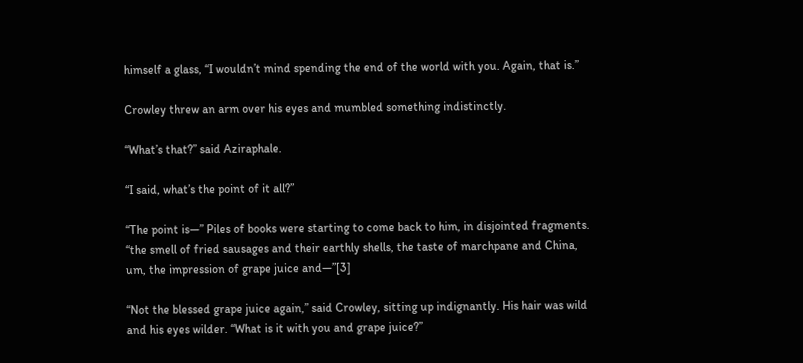himself a glass, “I wouldn’t mind spending the end of the world with you. Again, that is.”

Crowley threw an arm over his eyes and mumbled something indistinctly.

“What’s that?” said Aziraphale.

“I said, what’s the point of it all?”

“The point is—” Piles of books were starting to come back to him, in disjointed fragments. “the smell of fried sausages and their earthly shells, the taste of marchpane and China, um, the impression of grape juice and—”[3]

“Not the blessed grape juice again,” said Crowley, sitting up indignantly. His hair was wild and his eyes wilder. “What is it with you and grape juice?”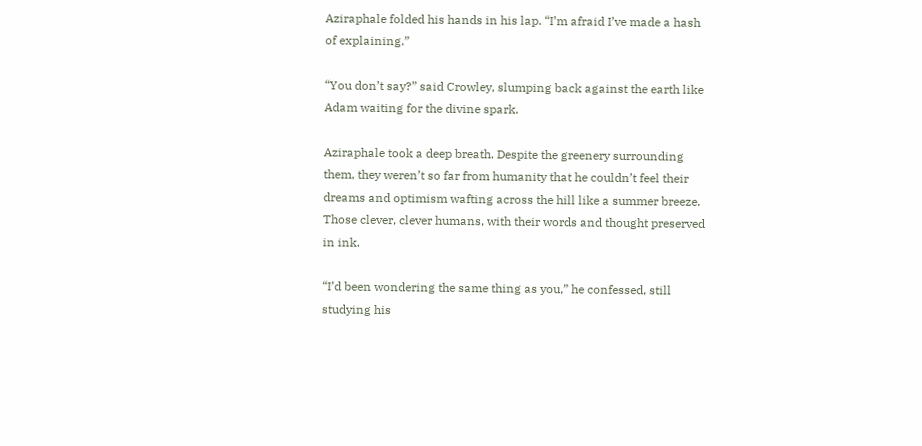Aziraphale folded his hands in his lap. “I’m afraid I’ve made a hash of explaining.”

“You don’t say?” said Crowley, slumping back against the earth like Adam waiting for the divine spark.

Aziraphale took a deep breath. Despite the greenery surrounding them, they weren’t so far from humanity that he couldn’t feel their dreams and optimism wafting across the hill like a summer breeze. Those clever, clever humans, with their words and thought preserved in ink.

“I’d been wondering the same thing as you,” he confessed, still studying his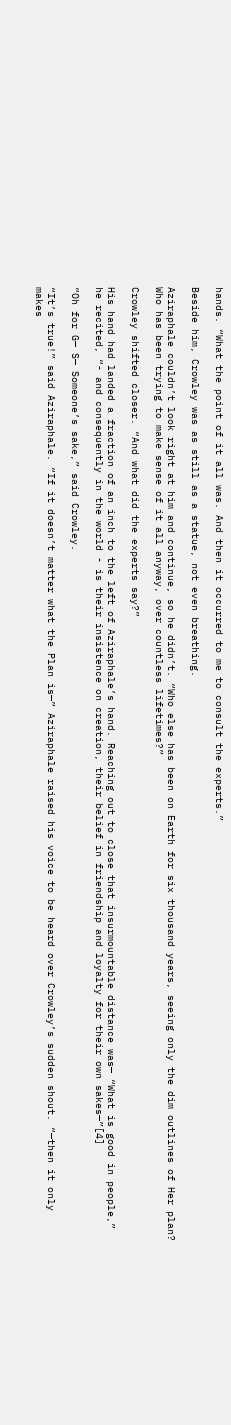hands. “What the point of it all was. And then it occurred to me to consult the experts.”

Beside him, Crowley was as still as a statue, not even breathing.

Aziraphale couldn’t look right at him and continue, so he didn’t. “Who else has been on Earth for six thousand years, seeing only the dim outlines of Her plan? Who has been trying to make sense of it all anyway, over countless lifetimes?”

Crowley shifted closer. “And what did the experts say?”

His hand had landed a fraction of an inch to the left of Aziraphale’s hand. Reaching out to close that insurmountable distance was— “What is good in people,” he recited, “- and consequently in the world - is their insistence on creation, their belief in friendship and loyalty for their own sakes—”[4]

“Oh for G— S— Someone’s sake,” said Crowley.

“It’s true!” said Aziraphale. “If it doesn’t matter what the Plan is—” Aziraphale raised his voice to be heard over Crowley’s sudden shout. “—then it only makes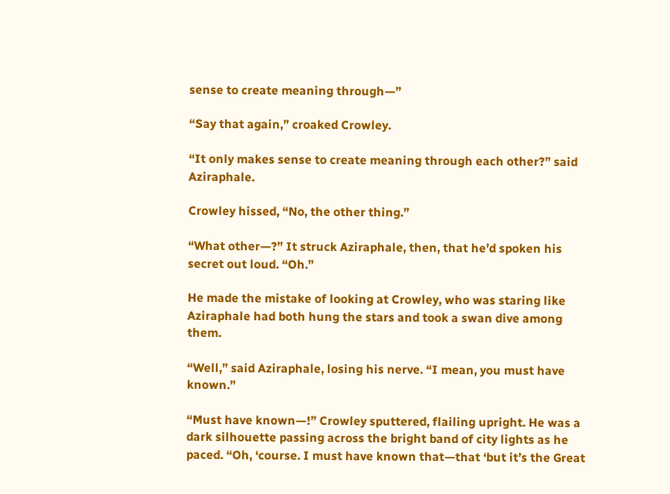sense to create meaning through—”

“Say that again,” croaked Crowley.

“It only makes sense to create meaning through each other?” said Aziraphale.

Crowley hissed, “No, the other thing.”

“What other—?” It struck Aziraphale, then, that he’d spoken his secret out loud. “Oh.”

He made the mistake of looking at Crowley, who was staring like Aziraphale had both hung the stars and took a swan dive among them.

“Well,” said Aziraphale, losing his nerve. “I mean, you must have known.”

“Must have known—!” Crowley sputtered, flailing upright. He was a dark silhouette passing across the bright band of city lights as he paced. “Oh, ‘course. I must have known that—that ‘but it’s the Great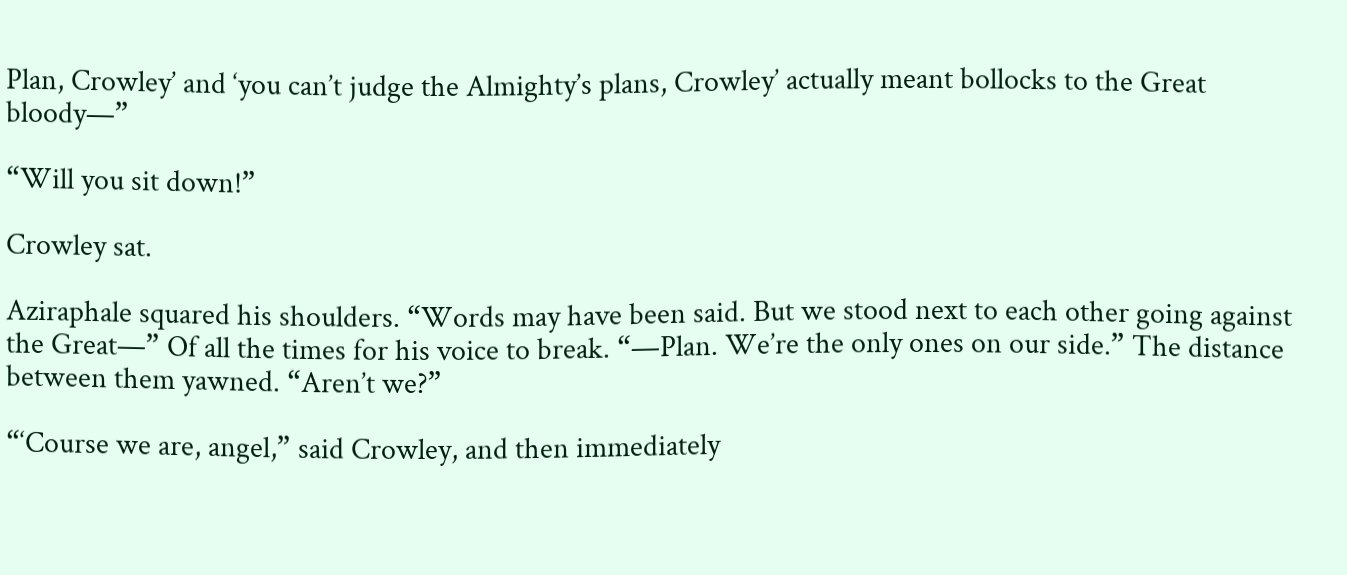Plan, Crowley’ and ‘you can’t judge the Almighty’s plans, Crowley’ actually meant bollocks to the Great bloody—”

“Will you sit down!”

Crowley sat.

Aziraphale squared his shoulders. “Words may have been said. But we stood next to each other going against the Great—” Of all the times for his voice to break. “—Plan. We’re the only ones on our side.” The distance between them yawned. “Aren’t we?”

“‘Course we are, angel,” said Crowley, and then immediately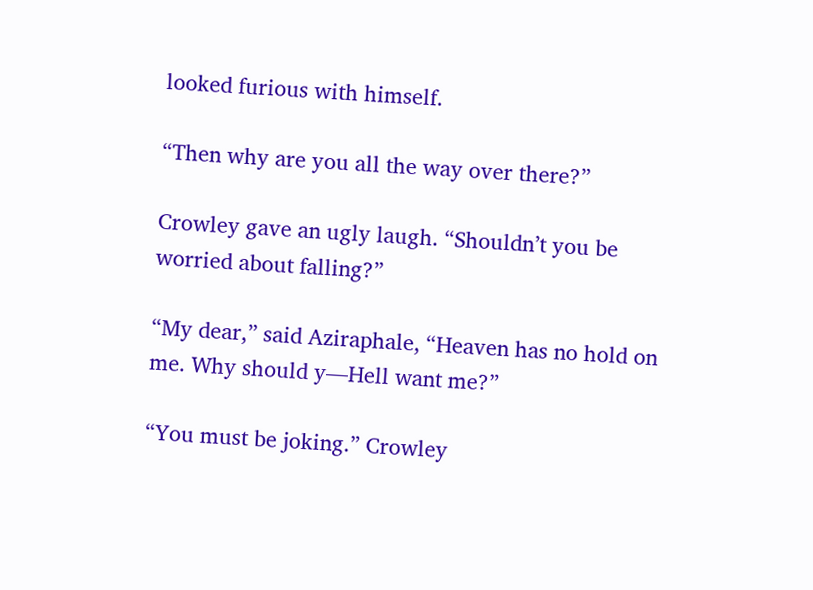looked furious with himself.

“Then why are you all the way over there?”

Crowley gave an ugly laugh. “Shouldn’t you be worried about falling?”

“My dear,” said Aziraphale, “Heaven has no hold on me. Why should y—Hell want me?”

“You must be joking.” Crowley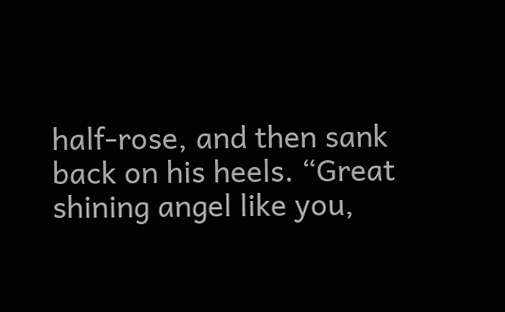half-rose, and then sank back on his heels. “Great shining angel like you,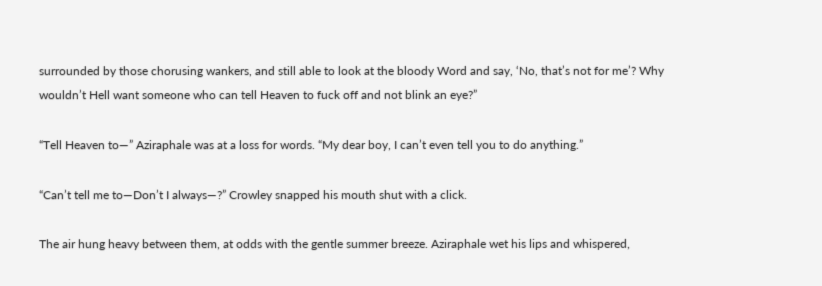surrounded by those chorusing wankers, and still able to look at the bloody Word and say, ‘No, that’s not for me’? Why wouldn’t Hell want someone who can tell Heaven to fuck off and not blink an eye?”

“Tell Heaven to—” Aziraphale was at a loss for words. “My dear boy, I can’t even tell you to do anything.”

“Can’t tell me to—Don’t I always—?” Crowley snapped his mouth shut with a click.

The air hung heavy between them, at odds with the gentle summer breeze. Aziraphale wet his lips and whispered,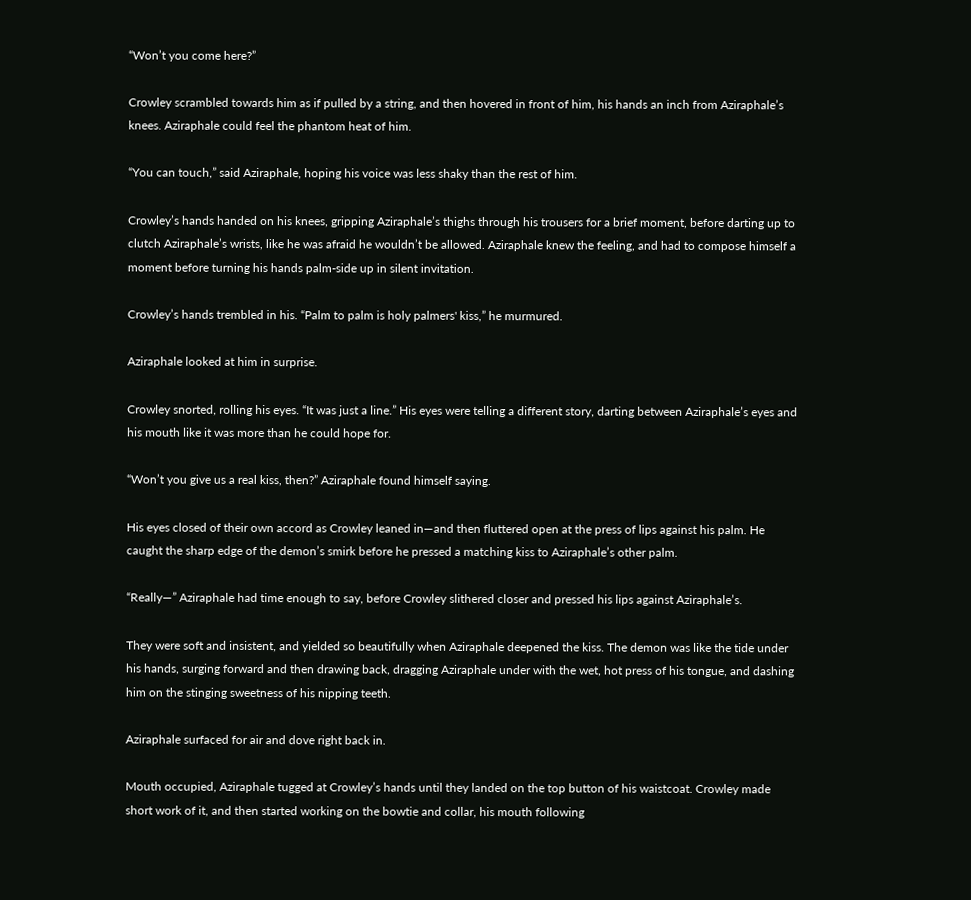“Won’t you come here?”

Crowley scrambled towards him as if pulled by a string, and then hovered in front of him, his hands an inch from Aziraphale’s knees. Aziraphale could feel the phantom heat of him.

“You can touch,” said Aziraphale, hoping his voice was less shaky than the rest of him.

Crowley’s hands handed on his knees, gripping Aziraphale’s thighs through his trousers for a brief moment, before darting up to clutch Aziraphale’s wrists, like he was afraid he wouldn’t be allowed. Aziraphale knew the feeling, and had to compose himself a moment before turning his hands palm-side up in silent invitation.

Crowley’s hands trembled in his. “Palm to palm is holy palmers' kiss,” he murmured.

Aziraphale looked at him in surprise.

Crowley snorted, rolling his eyes. “It was just a line.” His eyes were telling a different story, darting between Aziraphale’s eyes and his mouth like it was more than he could hope for.

“Won’t you give us a real kiss, then?” Aziraphale found himself saying.

His eyes closed of their own accord as Crowley leaned in—and then fluttered open at the press of lips against his palm. He caught the sharp edge of the demon’s smirk before he pressed a matching kiss to Aziraphale’s other palm.

“Really—” Aziraphale had time enough to say, before Crowley slithered closer and pressed his lips against Aziraphale’s.

They were soft and insistent, and yielded so beautifully when Aziraphale deepened the kiss. The demon was like the tide under his hands, surging forward and then drawing back, dragging Aziraphale under with the wet, hot press of his tongue, and dashing him on the stinging sweetness of his nipping teeth.

Aziraphale surfaced for air and dove right back in.

Mouth occupied, Aziraphale tugged at Crowley’s hands until they landed on the top button of his waistcoat. Crowley made short work of it, and then started working on the bowtie and collar, his mouth following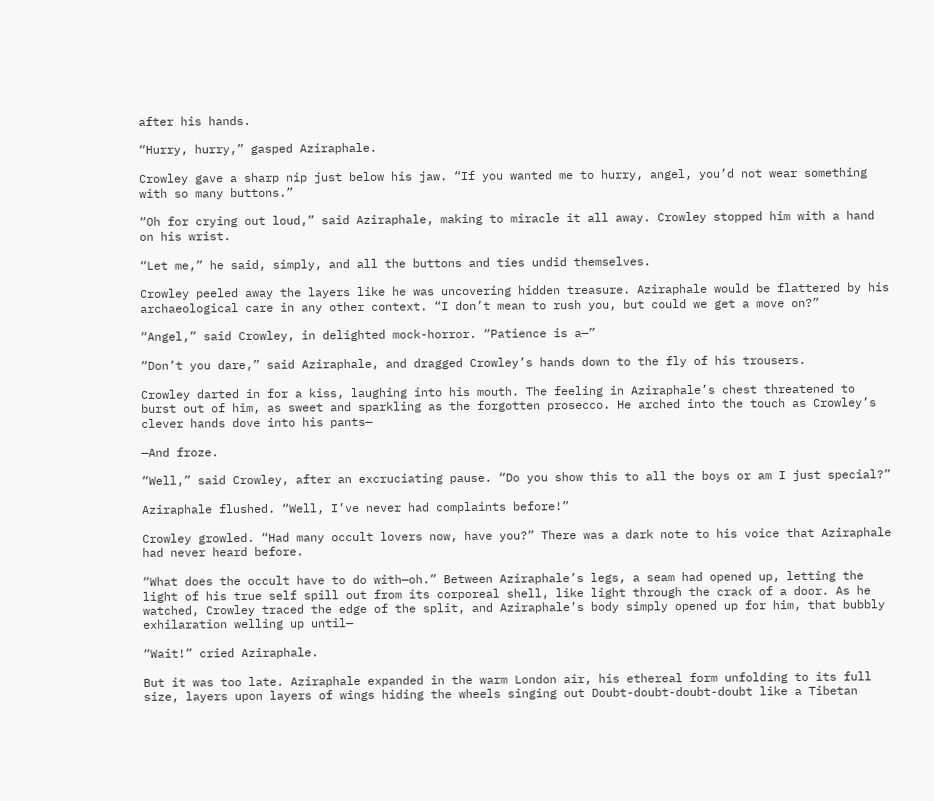after his hands.

“Hurry, hurry,” gasped Aziraphale.

Crowley gave a sharp nip just below his jaw. “If you wanted me to hurry, angel, you’d not wear something with so many buttons.”

“Oh for crying out loud,” said Aziraphale, making to miracle it all away. Crowley stopped him with a hand on his wrist.

“Let me,” he said, simply, and all the buttons and ties undid themselves.

Crowley peeled away the layers like he was uncovering hidden treasure. Aziraphale would be flattered by his archaeological care in any other context. “I don’t mean to rush you, but could we get a move on?”

“Angel,” said Crowley, in delighted mock-horror. “Patience is a—”

“Don’t you dare,” said Aziraphale, and dragged Crowley’s hands down to the fly of his trousers.

Crowley darted in for a kiss, laughing into his mouth. The feeling in Aziraphale’s chest threatened to burst out of him, as sweet and sparkling as the forgotten prosecco. He arched into the touch as Crowley’s clever hands dove into his pants—

—And froze.

“Well,” said Crowley, after an excruciating pause. “Do you show this to all the boys or am I just special?”

Aziraphale flushed. “Well, I’ve never had complaints before!”

Crowley growled. “Had many occult lovers now, have you?” There was a dark note to his voice that Aziraphale had never heard before.

“What does the occult have to do with—oh.” Between Aziraphale’s legs, a seam had opened up, letting the light of his true self spill out from its corporeal shell, like light through the crack of a door. As he watched, Crowley traced the edge of the split, and Aziraphale’s body simply opened up for him, that bubbly exhilaration welling up until—

“Wait!” cried Aziraphale.

But it was too late. Aziraphale expanded in the warm London air, his ethereal form unfolding to its full size, layers upon layers of wings hiding the wheels singing out Doubt-doubt-doubt-doubt like a Tibetan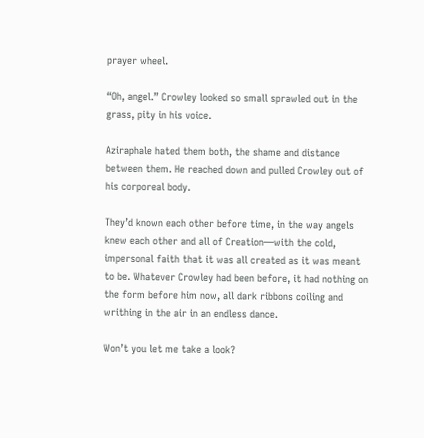prayer wheel.

“Oh, angel.” Crowley looked so small sprawled out in the grass, pity in his voice.

Aziraphale hated them both, the shame and distance between them. He reached down and pulled Crowley out of his corporeal body.

They’d known each other before time, in the way angels knew each other and all of Creation—with the cold, impersonal faith that it was all created as it was meant to be. Whatever Crowley had been before, it had nothing on the form before him now, all dark ribbons coiling and writhing in the air in an endless dance.

Won’t you let me take a look?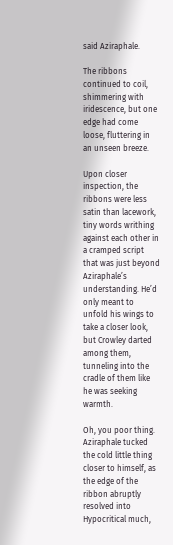said Aziraphale.

The ribbons continued to coil, shimmering with iridescence, but one edge had come loose, fluttering in an unseen breeze.

Upon closer inspection, the ribbons were less satin than lacework, tiny words writhing against each other in a cramped script that was just beyond Aziraphale’s understanding. He’d only meant to unfold his wings to take a closer look, but Crowley darted among them, tunneling into the cradle of them like he was seeking warmth.

Oh, you poor thing. Aziraphale tucked the cold little thing closer to himself, as the edge of the ribbon abruptly resolved into Hypocritical much,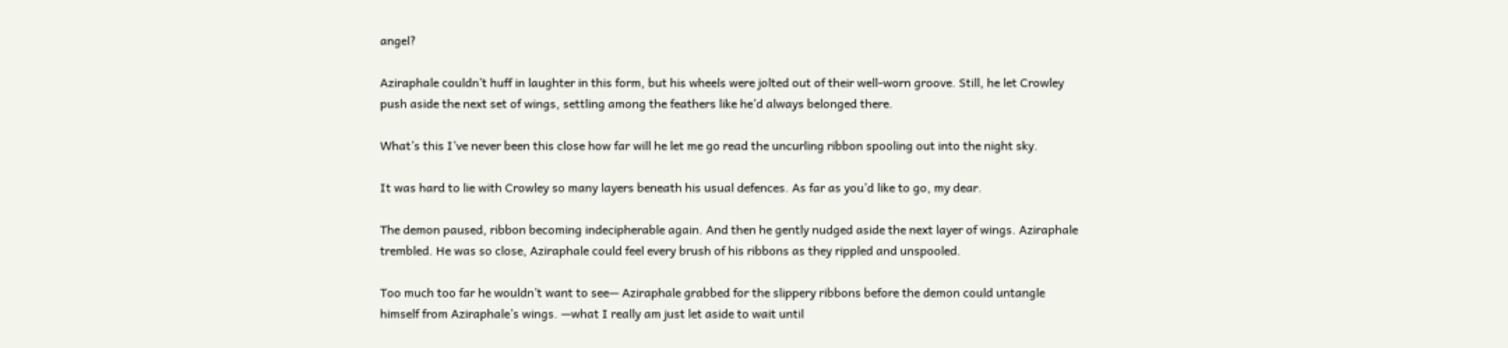angel?

Aziraphale couldn’t huff in laughter in this form, but his wheels were jolted out of their well-worn groove. Still, he let Crowley push aside the next set of wings, settling among the feathers like he’d always belonged there.

What’s this I’ve never been this close how far will he let me go read the uncurling ribbon spooling out into the night sky.

It was hard to lie with Crowley so many layers beneath his usual defences. As far as you’d like to go, my dear.

The demon paused, ribbon becoming indecipherable again. And then he gently nudged aside the next layer of wings. Aziraphale trembled. He was so close, Aziraphale could feel every brush of his ribbons as they rippled and unspooled.

Too much too far he wouldn’t want to see— Aziraphale grabbed for the slippery ribbons before the demon could untangle himself from Aziraphale’s wings. —what I really am just let aside to wait until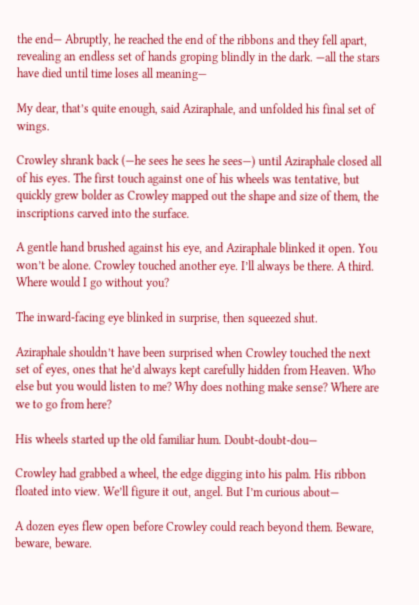the end— Abruptly, he reached the end of the ribbons and they fell apart, revealing an endless set of hands groping blindly in the dark. —all the stars have died until time loses all meaning—

My dear, that’s quite enough, said Aziraphale, and unfolded his final set of wings.

Crowley shrank back (—he sees he sees he sees—) until Aziraphale closed all of his eyes. The first touch against one of his wheels was tentative, but quickly grew bolder as Crowley mapped out the shape and size of them, the inscriptions carved into the surface.

A gentle hand brushed against his eye, and Aziraphale blinked it open. You won’t be alone. Crowley touched another eye. I’ll always be there. A third. Where would I go without you?

The inward-facing eye blinked in surprise, then squeezed shut.

Aziraphale shouldn’t have been surprised when Crowley touched the next set of eyes, ones that he’d always kept carefully hidden from Heaven. Who else but you would listen to me? Why does nothing make sense? Where are we to go from here?

His wheels started up the old familiar hum. Doubt-doubt-dou—

Crowley had grabbed a wheel, the edge digging into his palm. His ribbon floated into view. We’ll figure it out, angel. But I’m curious about—

A dozen eyes flew open before Crowley could reach beyond them. Beware, beware, beware.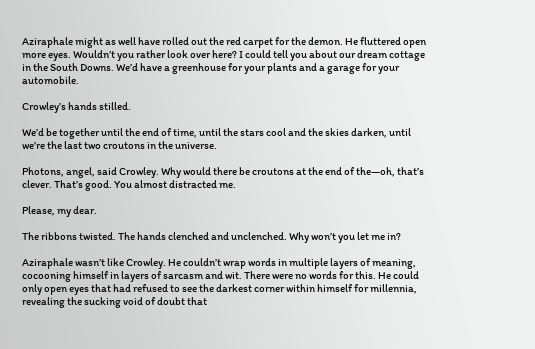Aziraphale might as well have rolled out the red carpet for the demon. He fluttered open more eyes. Wouldn’t you rather look over here? I could tell you about our dream cottage in the South Downs. We’d have a greenhouse for your plants and a garage for your automobile.

Crowley’s hands stilled.

We’d be together until the end of time, until the stars cool and the skies darken, until we’re the last two croutons in the universe.

Photons, angel, said Crowley. Why would there be croutons at the end of the—oh, that’s clever. That’s good. You almost distracted me.

Please, my dear.

The ribbons twisted. The hands clenched and unclenched. Why won’t you let me in?

Aziraphale wasn’t like Crowley. He couldn’t wrap words in multiple layers of meaning, cocooning himself in layers of sarcasm and wit. There were no words for this. He could only open eyes that had refused to see the darkest corner within himself for millennia, revealing the sucking void of doubt that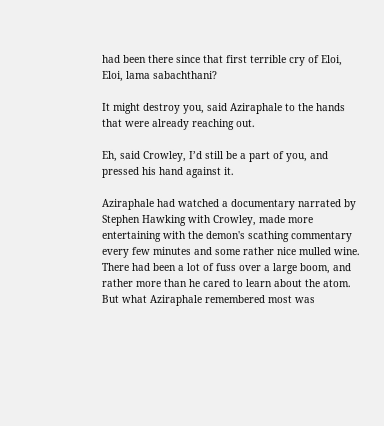had been there since that first terrible cry of Eloi, Eloi, lama sabachthani?

It might destroy you, said Aziraphale to the hands that were already reaching out.

Eh, said Crowley, I’d still be a part of you, and pressed his hand against it.

Aziraphale had watched a documentary narrated by Stephen Hawking with Crowley, made more entertaining with the demon's scathing commentary every few minutes and some rather nice mulled wine. There had been a lot of fuss over a large boom, and rather more than he cared to learn about the atom. But what Aziraphale remembered most was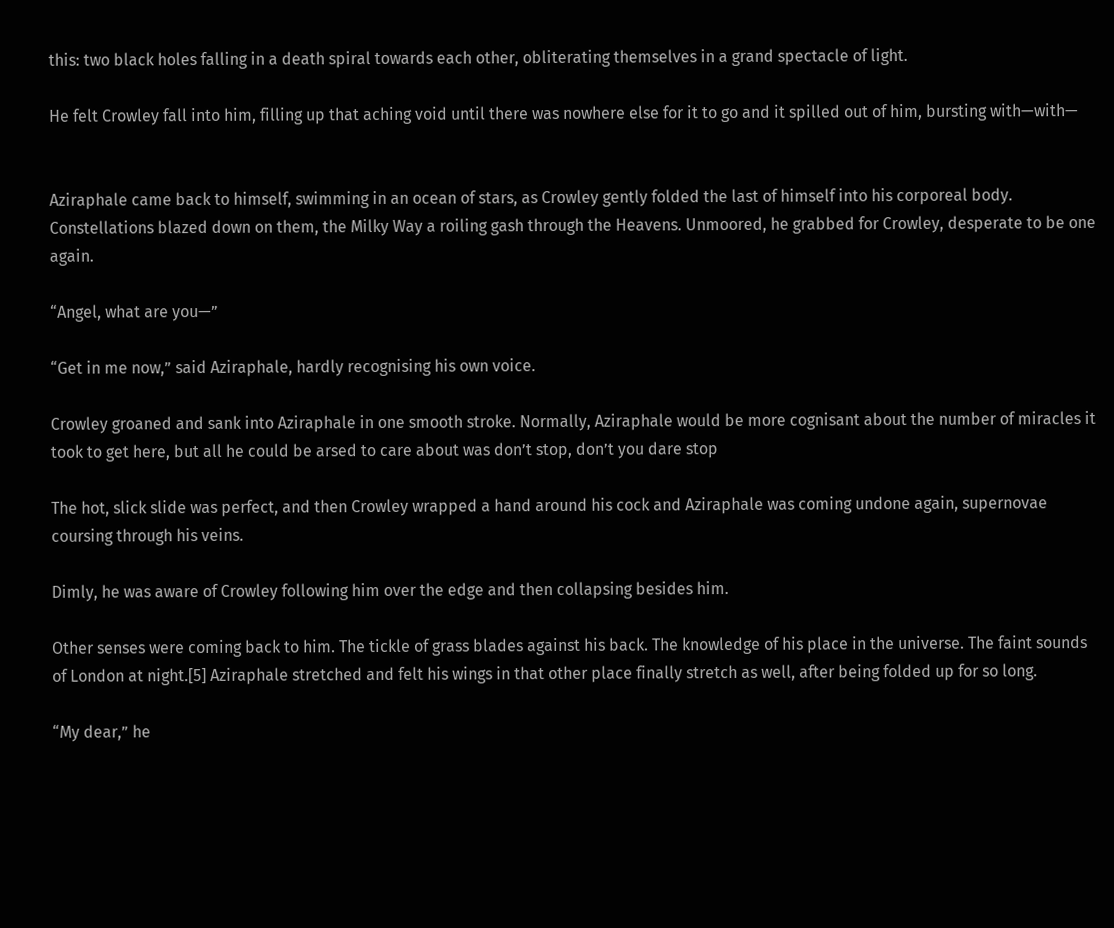this: two black holes falling in a death spiral towards each other, obliterating themselves in a grand spectacle of light.

He felt Crowley fall into him, filling up that aching void until there was nowhere else for it to go and it spilled out of him, bursting with—with—


Aziraphale came back to himself, swimming in an ocean of stars, as Crowley gently folded the last of himself into his corporeal body. Constellations blazed down on them, the Milky Way a roiling gash through the Heavens. Unmoored, he grabbed for Crowley, desperate to be one again.

“Angel, what are you—”

“Get in me now,” said Aziraphale, hardly recognising his own voice.

Crowley groaned and sank into Aziraphale in one smooth stroke. Normally, Aziraphale would be more cognisant about the number of miracles it took to get here, but all he could be arsed to care about was don’t stop, don’t you dare stop

The hot, slick slide was perfect, and then Crowley wrapped a hand around his cock and Aziraphale was coming undone again, supernovae coursing through his veins.

Dimly, he was aware of Crowley following him over the edge and then collapsing besides him.

Other senses were coming back to him. The tickle of grass blades against his back. The knowledge of his place in the universe. The faint sounds of London at night.[5] Aziraphale stretched and felt his wings in that other place finally stretch as well, after being folded up for so long.

“My dear,” he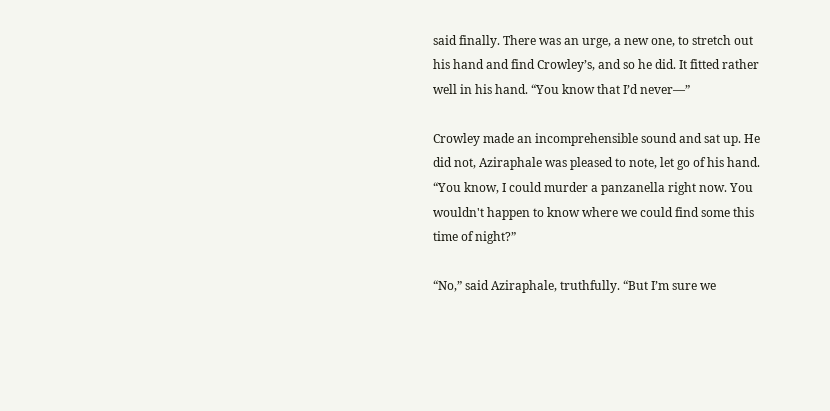said finally. There was an urge, a new one, to stretch out his hand and find Crowley’s, and so he did. It fitted rather well in his hand. “You know that I’d never—”

Crowley made an incomprehensible sound and sat up. He did not, Aziraphale was pleased to note, let go of his hand. “You know, I could murder a panzanella right now. You wouldn't happen to know where we could find some this time of night?”

“No,” said Aziraphale, truthfully. “But I’m sure we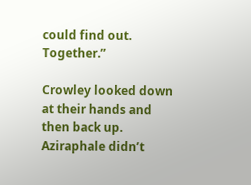could find out. Together.”

Crowley looked down at their hands and then back up. Aziraphale didn’t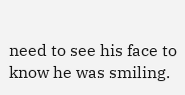need to see his face to know he was smiling.